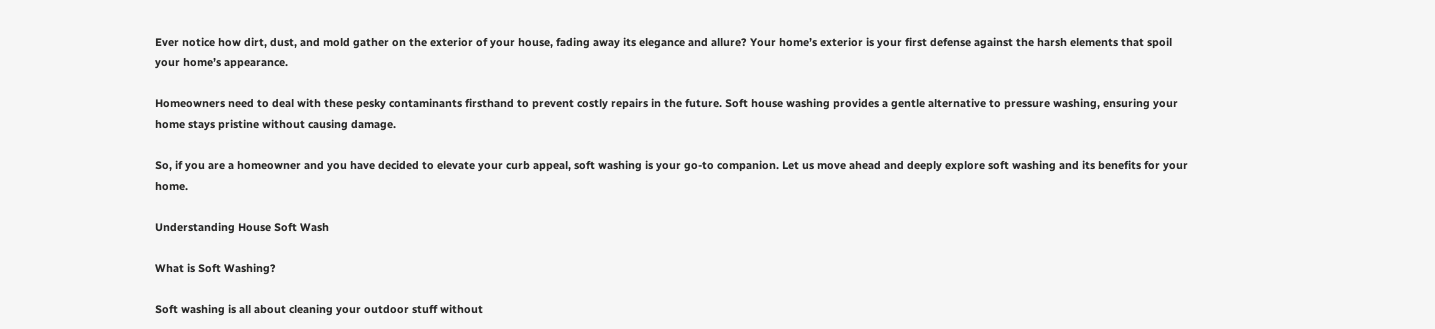Ever notice how dirt, dust, and mold gather on the exterior of your house, fading away its elegance and allure? Your home’s exterior is your first defense against the harsh elements that spoil your home’s appearance.

Homeowners need to deal with these pesky contaminants firsthand to prevent costly repairs in the future. Soft house washing provides a gentle alternative to pressure washing, ensuring your home stays pristine without causing damage.

So, if you are a homeowner and you have decided to elevate your curb appeal, soft washing is your go-to companion. Let us move ahead and deeply explore soft washing and its benefits for your home.

Understanding House Soft Wash

What is Soft Washing?

Soft washing is all about cleaning your outdoor stuff without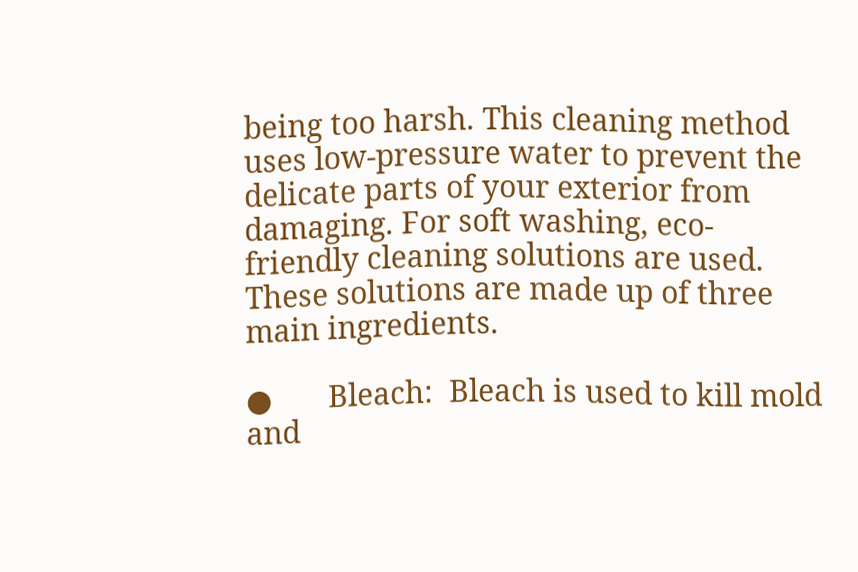being too harsh. This cleaning method uses low-pressure water to prevent the delicate parts of your exterior from damaging. For soft washing, eco-friendly cleaning solutions are used. These solutions are made up of three main ingredients.

●       Bleach:  Bleach is used to kill mold and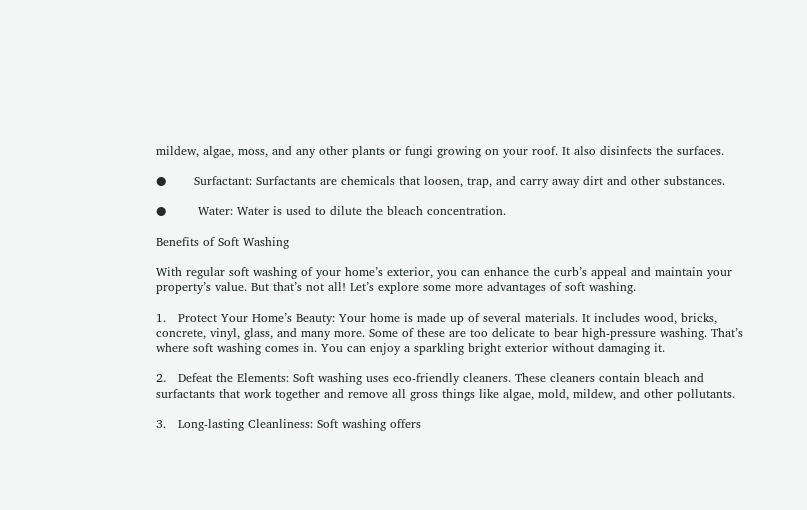mildew, algae, moss, and any other plants or fungi growing on your roof. It also disinfects the surfaces.

●       Surfactant: Surfactants are chemicals that loosen, trap, and carry away dirt and other substances.

●        Water: Water is used to dilute the bleach concentration.

Benefits of Soft Washing

With regular soft washing of your home’s exterior, you can enhance the curb’s appeal and maintain your property’s value. But that’s not all! Let’s explore some more advantages of soft washing.

1.   Protect Your Home’s Beauty: Your home is made up of several materials. It includes wood, bricks, concrete, vinyl, glass, and many more. Some of these are too delicate to bear high-pressure washing. That’s where soft washing comes in. You can enjoy a sparkling bright exterior without damaging it.

2.   Defeat the Elements: Soft washing uses eco-friendly cleaners. These cleaners contain bleach and surfactants that work together and remove all gross things like algae, mold, mildew, and other pollutants.

3.   Long-lasting Cleanliness: Soft washing offers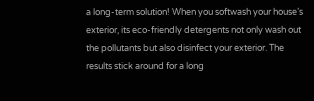a long-term solution! When you softwash your house’s exterior, its eco-friendly detergents not only wash out the pollutants but also disinfect your exterior. The results stick around for a long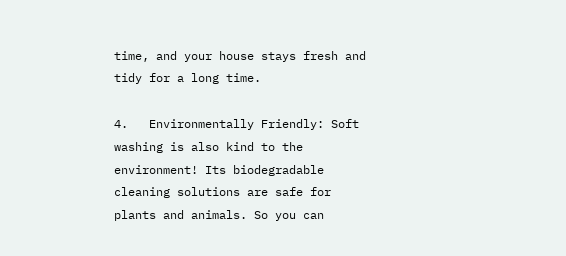time, and your house stays fresh and tidy for a long time.

4.   Environmentally Friendly: Soft washing is also kind to the environment! Its biodegradable cleaning solutions are safe for plants and animals. So you can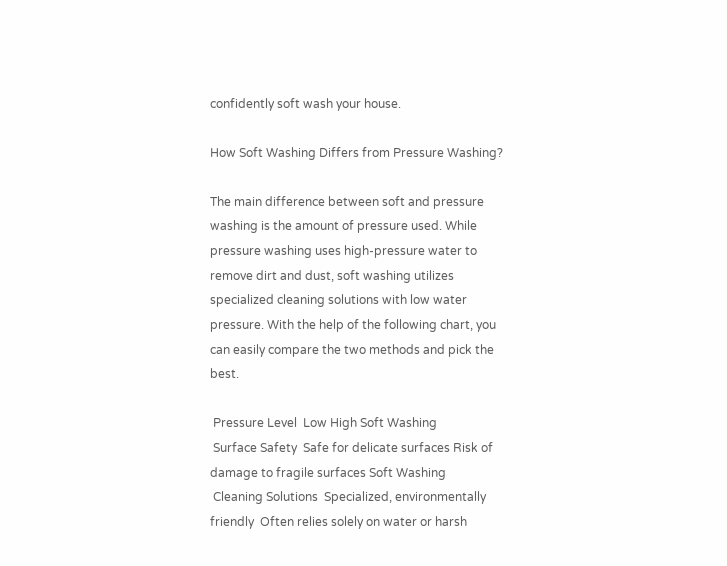confidently soft wash your house.

How Soft Washing Differs from Pressure Washing?

The main difference between soft and pressure washing is the amount of pressure used. While pressure washing uses high-pressure water to remove dirt and dust, soft washing utilizes specialized cleaning solutions with low water pressure. With the help of the following chart, you can easily compare the two methods and pick the best.

 Pressure Level  Low High Soft Washing
 Surface Safety  Safe for delicate surfaces Risk of damage to fragile surfaces Soft Washing
 Cleaning Solutions  Specialized, environmentally friendly  Often relies solely on water or harsh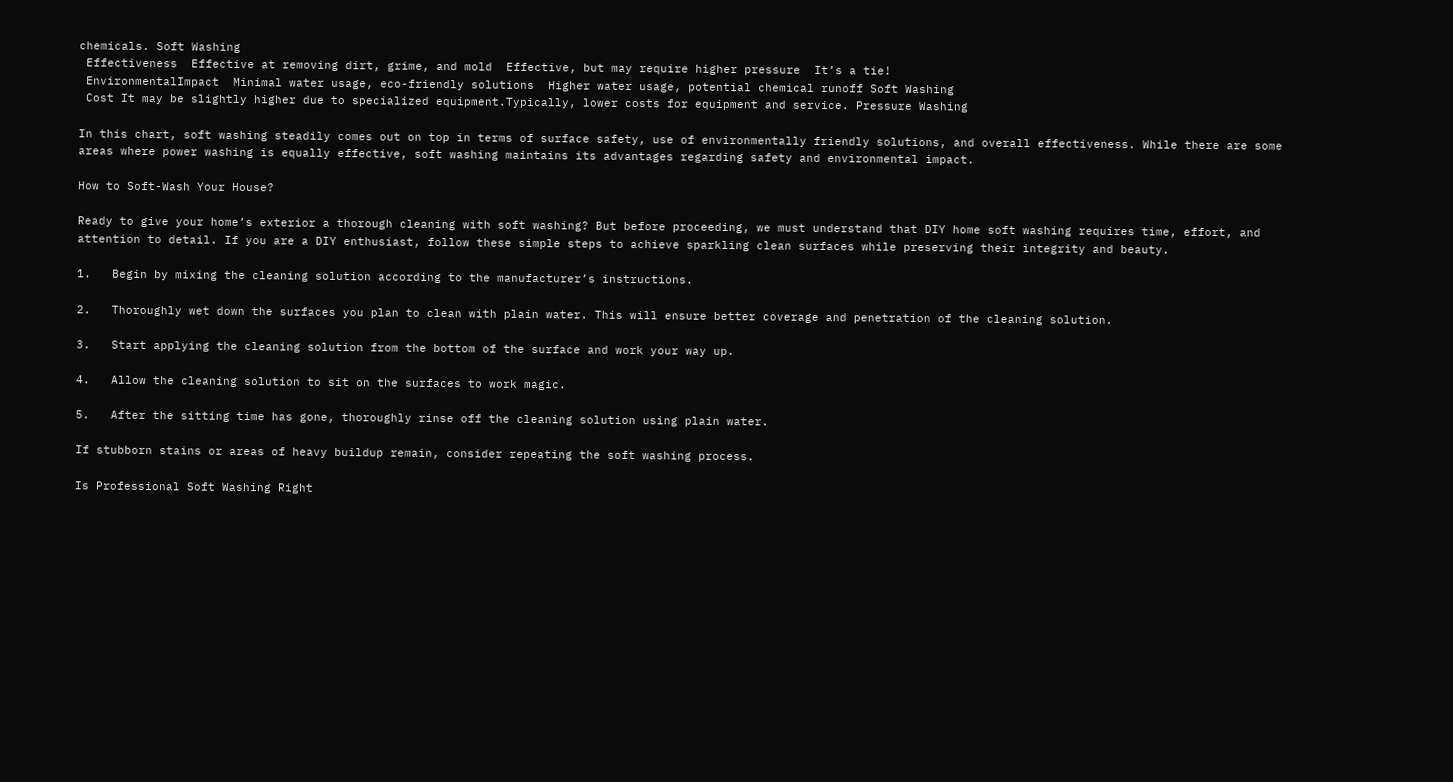chemicals. Soft Washing
 Effectiveness  Effective at removing dirt, grime, and mold  Effective, but may require higher pressure  It’s a tie!
 EnvironmentalImpact  Minimal water usage, eco-friendly solutions  Higher water usage, potential chemical runoff Soft Washing
 Cost It may be slightly higher due to specialized equipment.Typically, lower costs for equipment and service. Pressure Washing

In this chart, soft washing steadily comes out on top in terms of surface safety, use of environmentally friendly solutions, and overall effectiveness. While there are some areas where power washing is equally effective, soft washing maintains its advantages regarding safety and environmental impact.

How to Soft-Wash Your House?

Ready to give your home’s exterior a thorough cleaning with soft washing? But before proceeding, we must understand that DIY home soft washing requires time, effort, and attention to detail. If you are a DIY enthusiast, follow these simple steps to achieve sparkling clean surfaces while preserving their integrity and beauty.

1.   Begin by mixing the cleaning solution according to the manufacturer’s instructions.

2.   Thoroughly wet down the surfaces you plan to clean with plain water. This will ensure better coverage and penetration of the cleaning solution.

3.   Start applying the cleaning solution from the bottom of the surface and work your way up.

4.   Allow the cleaning solution to sit on the surfaces to work magic.

5.   After the sitting time has gone, thoroughly rinse off the cleaning solution using plain water.

If stubborn stains or areas of heavy buildup remain, consider repeating the soft washing process.

Is Professional Soft Washing Right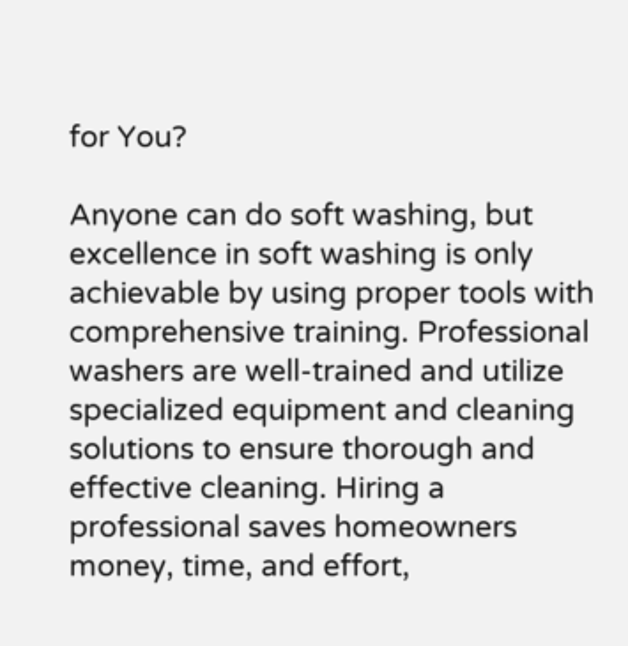for You?

Anyone can do soft washing, but excellence in soft washing is only achievable by using proper tools with comprehensive training. Professional washers are well-trained and utilize specialized equipment and cleaning solutions to ensure thorough and effective cleaning. Hiring a professional saves homeowners money, time, and effort,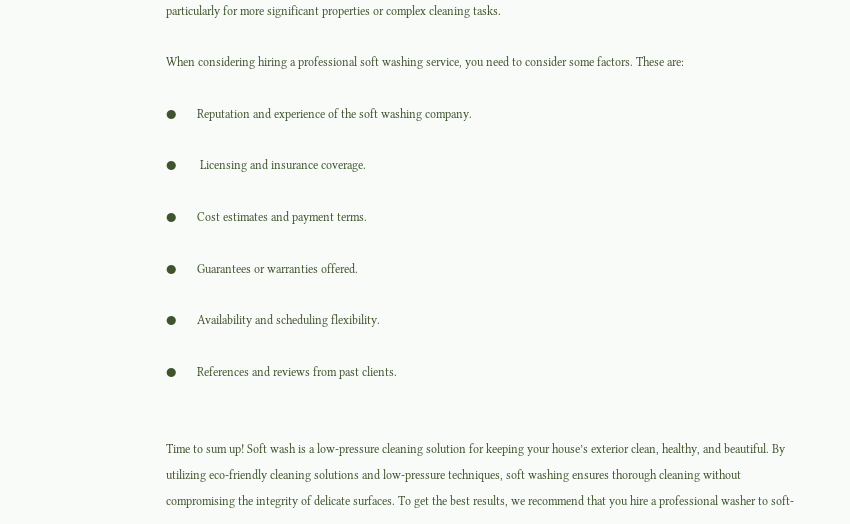particularly for more significant properties or complex cleaning tasks.

When considering hiring a professional soft washing service, you need to consider some factors. These are:

●       Reputation and experience of the soft washing company.

●        Licensing and insurance coverage.

●       Cost estimates and payment terms.

●       Guarantees or warranties offered.

●       Availability and scheduling flexibility.

●       References and reviews from past clients.


Time to sum up! Soft wash is a low-pressure cleaning solution for keeping your house’s exterior clean, healthy, and beautiful. By utilizing eco-friendly cleaning solutions and low-pressure techniques, soft washing ensures thorough cleaning without compromising the integrity of delicate surfaces. To get the best results, we recommend that you hire a professional washer to soft-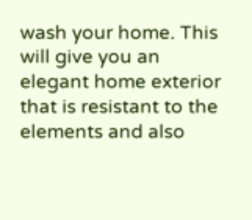wash your home. This will give you an elegant home exterior that is resistant to the elements and also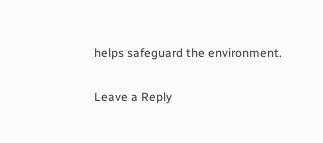helps safeguard the environment.

Leave a Reply